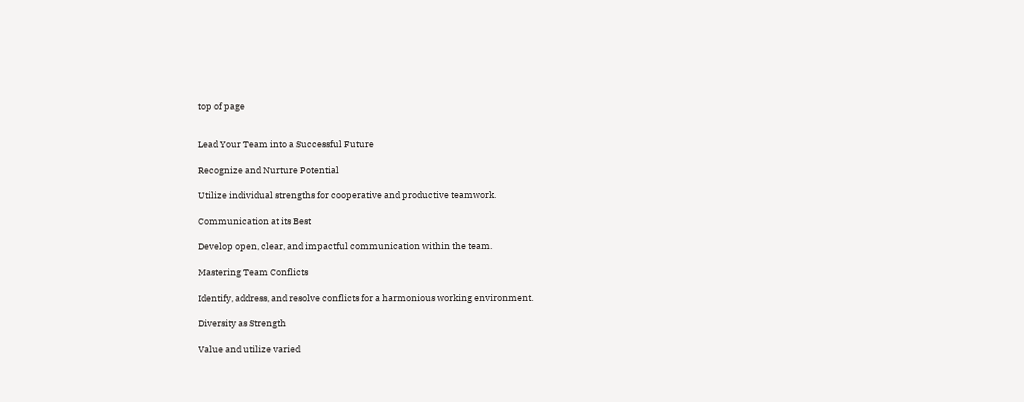top of page


Lead Your Team into a Successful Future

Recognize and Nurture Potential

Utilize individual strengths for cooperative and productive teamwork.

Communication at its Best

Develop open, clear, and impactful communication within the team.

Mastering Team Conflicts

Identify, address, and resolve conflicts for a harmonious working environment.

Diversity as Strength

Value and utilize varied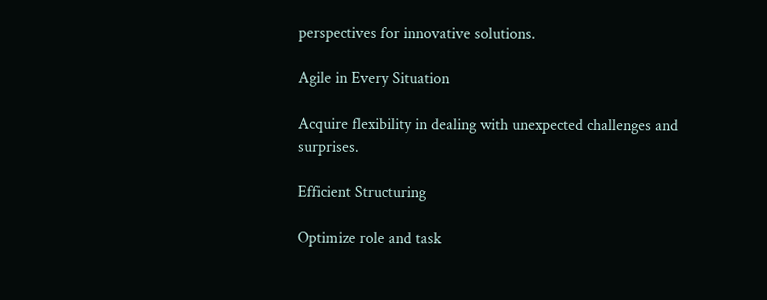perspectives for innovative solutions.

Agile in Every Situation

Acquire flexibility in dealing with unexpected challenges and surprises.

Efficient Structuring

Optimize role and task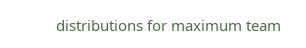distributions for maximum team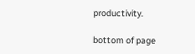productivity.

bottom of page